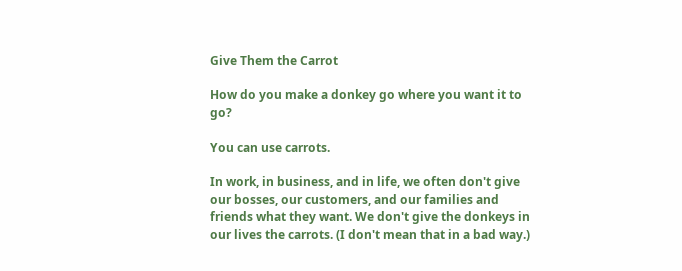Give Them the Carrot

How do you make a donkey go where you want it to go?

You can use carrots.

In work, in business, and in life, we often don't give our bosses, our customers, and our families and friends what they want. We don't give the donkeys in our lives the carrots. (I don't mean that in a bad way.)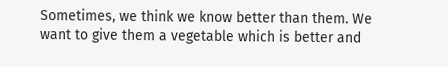Sometimes, we think we know better than them. We want to give them a vegetable which is better and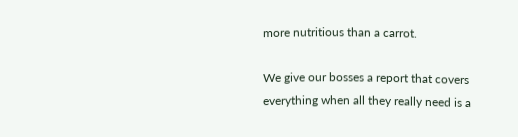more nutritious than a carrot.

We give our bosses a report that covers everything when all they really need is a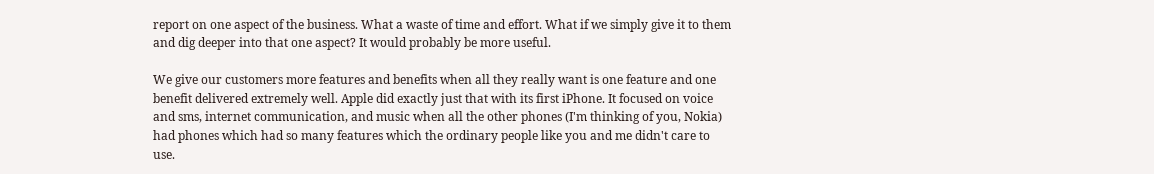report on one aspect of the business. What a waste of time and effort. What if we simply give it to them and dig deeper into that one aspect? It would probably be more useful.

We give our customers more features and benefits when all they really want is one feature and one benefit delivered extremely well. Apple did exactly just that with its first iPhone. It focused on voice and sms, internet communication, and music when all the other phones (I'm thinking of you, Nokia) had phones which had so many features which the ordinary people like you and me didn't care to use.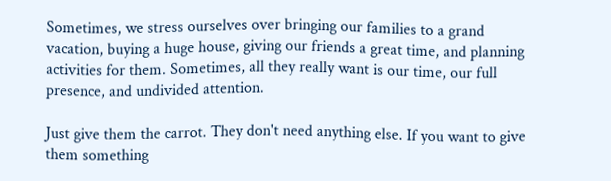Sometimes, we stress ourselves over bringing our families to a grand vacation, buying a huge house, giving our friends a great time, and planning activities for them. Sometimes, all they really want is our time, our full presence, and undivided attention.

Just give them the carrot. They don't need anything else. If you want to give them something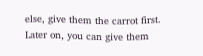else, give them the carrot first. Later on, you can give them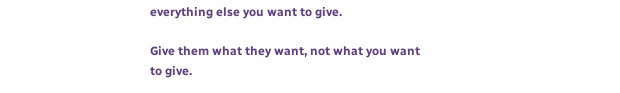everything else you want to give.

Give them what they want, not what you want to give.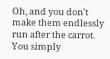Oh, and you don't make them endlessly run after the carrot. You simply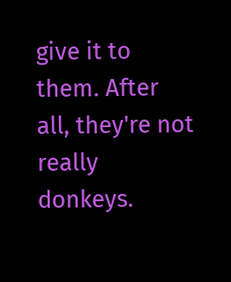give it to them. After all, they're not really donkeys.